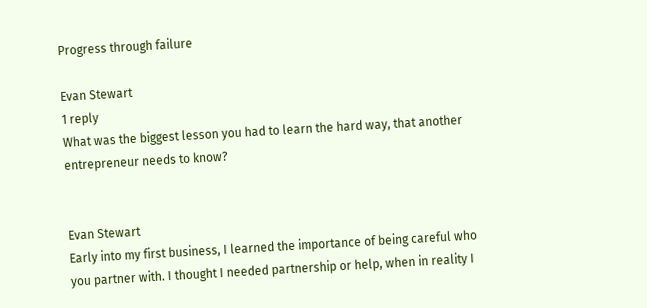Progress through failure

Evan Stewart
1 reply
What was the biggest lesson you had to learn the hard way, that another entrepreneur needs to know?


Evan Stewart
Early into my first business, I learned the importance of being careful who you partner with. I thought I needed partnership or help, when in reality I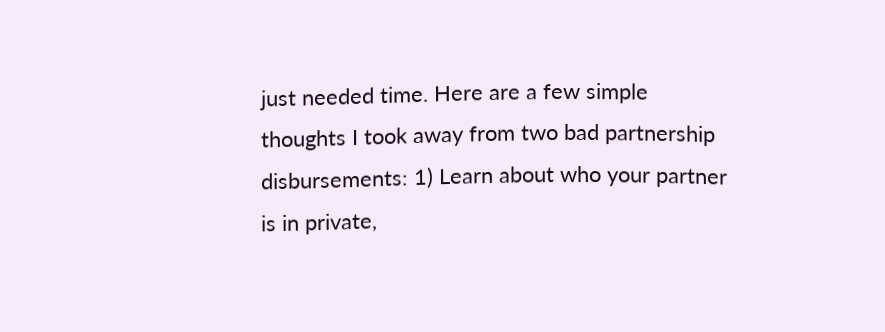just needed time. Here are a few simple thoughts I took away from two bad partnership disbursements: 1) Learn about who your partner is in private,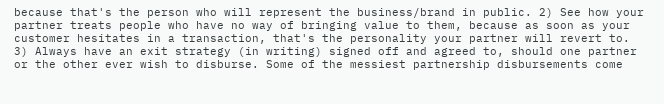because that's the person who will represent the business/brand in public. 2) See how your partner treats people who have no way of bringing value to them, because as soon as your customer hesitates in a transaction, that's the personality your partner will revert to. 3) Always have an exit strategy (in writing) signed off and agreed to, should one partner or the other ever wish to disburse. Some of the messiest partnership disbursements come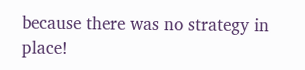because there was no strategy in place!